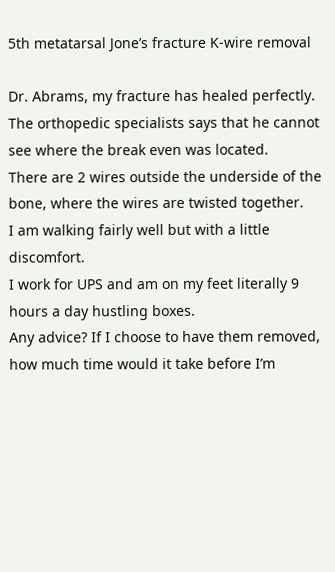5th metatarsal Jone’s fracture K-wire removal

Dr. Abrams, my fracture has healed perfectly.
The orthopedic specialists says that he cannot see where the break even was located.
There are 2 wires outside the underside of the bone, where the wires are twisted together.
I am walking fairly well but with a little discomfort.
I work for UPS and am on my feet literally 9 hours a day hustling boxes.
Any advice? If I choose to have them removed, how much time would it take before I’m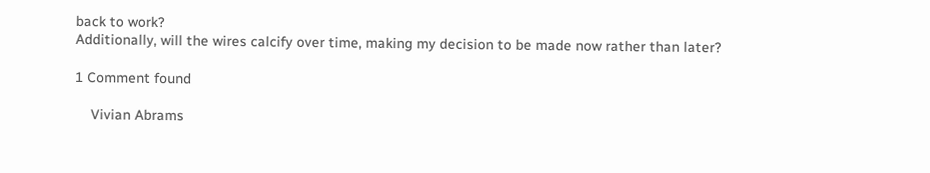back to work?
Additionally, will the wires calcify over time, making my decision to be made now rather than later?

1 Comment found

    Vivian Abrams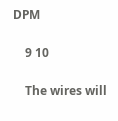DPM

    9 10

    The wires will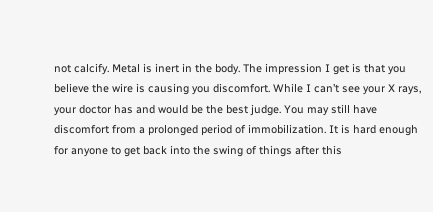not calcify. Metal is inert in the body. The impression I get is that you believe the wire is causing you discomfort. While I can’t see your X rays, your doctor has and would be the best judge. You may still have discomfort from a prolonged period of immobilization. It is hard enough for anyone to get back into the swing of things after this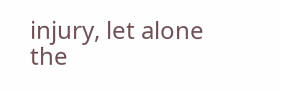injury, let alone the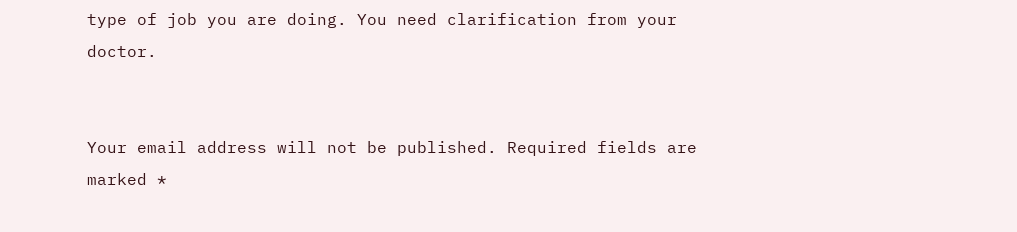type of job you are doing. You need clarification from your doctor.


Your email address will not be published. Required fields are marked *